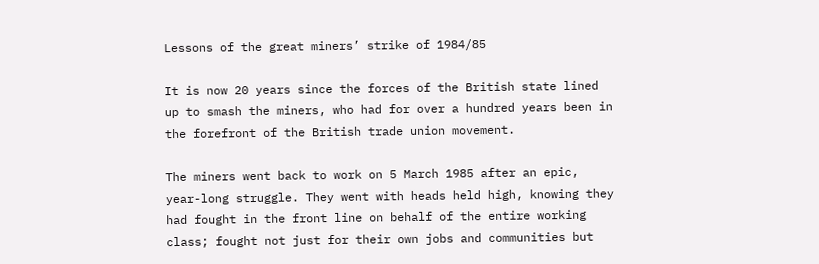Lessons of the great miners’ strike of 1984/85

It is now 20 years since the forces of the British state lined up to smash the miners, who had for over a hundred years been in the forefront of the British trade union movement.

The miners went back to work on 5 March 1985 after an epic, year-long struggle. They went with heads held high, knowing they had fought in the front line on behalf of the entire working class; fought not just for their own jobs and communities but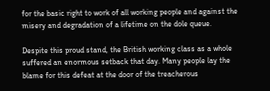for the basic right to work of all working people and against the misery and degradation of a lifetime on the dole queue.

Despite this proud stand, the British working class as a whole suffered an enormous setback that day. Many people lay the blame for this defeat at the door of the treacherous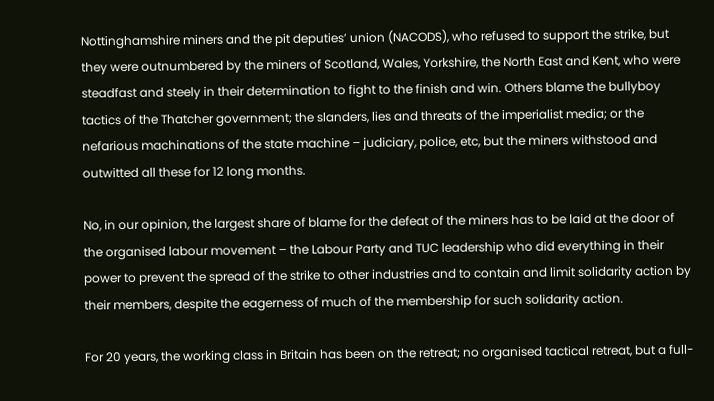Nottinghamshire miners and the pit deputies’ union (NACODS), who refused to support the strike, but they were outnumbered by the miners of Scotland, Wales, Yorkshire, the North East and Kent, who were steadfast and steely in their determination to fight to the finish and win. Others blame the bullyboy tactics of the Thatcher government; the slanders, lies and threats of the imperialist media; or the nefarious machinations of the state machine – judiciary, police, etc, but the miners withstood and outwitted all these for 12 long months.

No, in our opinion, the largest share of blame for the defeat of the miners has to be laid at the door of the organised labour movement – the Labour Party and TUC leadership who did everything in their power to prevent the spread of the strike to other industries and to contain and limit solidarity action by their members, despite the eagerness of much of the membership for such solidarity action.

For 20 years, the working class in Britain has been on the retreat; no organised tactical retreat, but a full-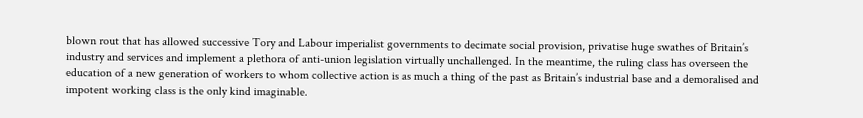blown rout that has allowed successive Tory and Labour imperialist governments to decimate social provision, privatise huge swathes of Britain’s industry and services and implement a plethora of anti-union legislation virtually unchallenged. In the meantime, the ruling class has overseen the education of a new generation of workers to whom collective action is as much a thing of the past as Britain’s industrial base and a demoralised and impotent working class is the only kind imaginable.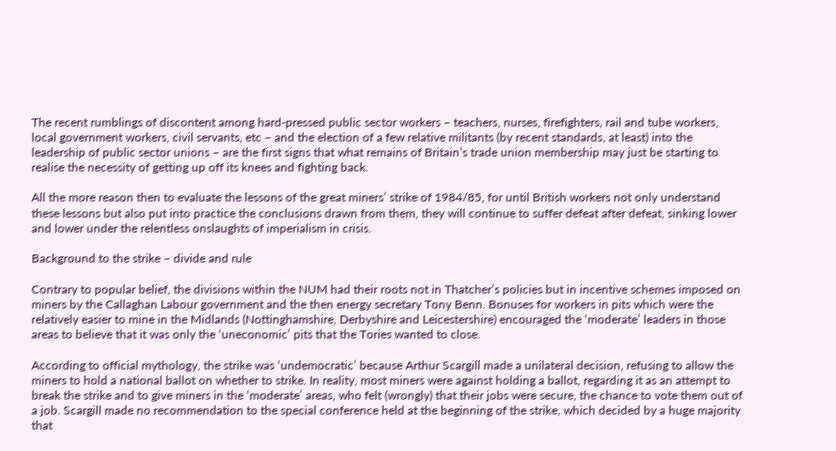The recent rumblings of discontent among hard-pressed public sector workers – teachers, nurses, firefighters, rail and tube workers, local government workers, civil servants, etc – and the election of a few relative militants (by recent standards, at least) into the leadership of public sector unions – are the first signs that what remains of Britain’s trade union membership may just be starting to realise the necessity of getting up off its knees and fighting back.

All the more reason then to evaluate the lessons of the great miners’ strike of 1984/85, for until British workers not only understand these lessons but also put into practice the conclusions drawn from them, they will continue to suffer defeat after defeat, sinking lower and lower under the relentless onslaughts of imperialism in crisis.

Background to the strike – divide and rule

Contrary to popular belief, the divisions within the NUM had their roots not in Thatcher’s policies but in incentive schemes imposed on miners by the Callaghan Labour government and the then energy secretary Tony Benn. Bonuses for workers in pits which were the relatively easier to mine in the Midlands (Nottinghamshire, Derbyshire and Leicestershire) encouraged the ‘moderate’ leaders in those areas to believe that it was only the ‘uneconomic’ pits that the Tories wanted to close.

According to official mythology, the strike was ‘undemocratic’ because Arthur Scargill made a unilateral decision, refusing to allow the miners to hold a national ballot on whether to strike. In reality, most miners were against holding a ballot, regarding it as an attempt to break the strike and to give miners in the ‘moderate’ areas, who felt (wrongly) that their jobs were secure, the chance to vote them out of a job. Scargill made no recommendation to the special conference held at the beginning of the strike, which decided by a huge majority that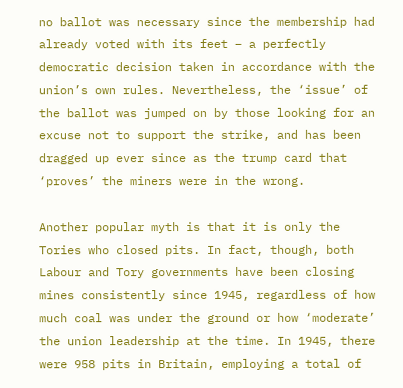no ballot was necessary since the membership had already voted with its feet – a perfectly democratic decision taken in accordance with the union’s own rules. Nevertheless, the ‘issue’ of the ballot was jumped on by those looking for an excuse not to support the strike, and has been dragged up ever since as the trump card that ‘proves’ the miners were in the wrong.

Another popular myth is that it is only the Tories who closed pits. In fact, though, both Labour and Tory governments have been closing mines consistently since 1945, regardless of how much coal was under the ground or how ‘moderate’ the union leadership at the time. In 1945, there were 958 pits in Britain, employing a total of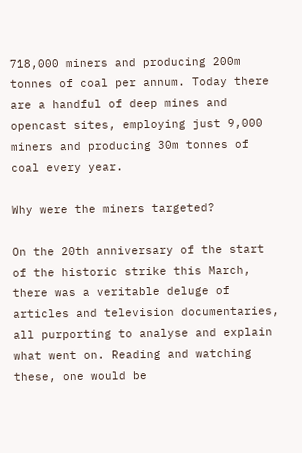718,000 miners and producing 200m tonnes of coal per annum. Today there are a handful of deep mines and opencast sites, employing just 9,000 miners and producing 30m tonnes of coal every year.

Why were the miners targeted?

On the 20th anniversary of the start of the historic strike this March, there was a veritable deluge of articles and television documentaries, all purporting to analyse and explain what went on. Reading and watching these, one would be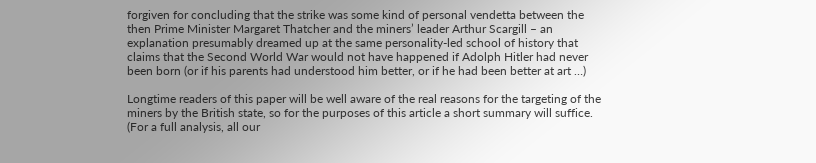forgiven for concluding that the strike was some kind of personal vendetta between the then Prime Minister Margaret Thatcher and the miners’ leader Arthur Scargill – an explanation presumably dreamed up at the same personality-led school of history that claims that the Second World War would not have happened if Adolph Hitler had never been born (or if his parents had understood him better, or if he had been better at art …)

Longtime readers of this paper will be well aware of the real reasons for the targeting of the miners by the British state, so for the purposes of this article a short summary will suffice. (For a full analysis, all our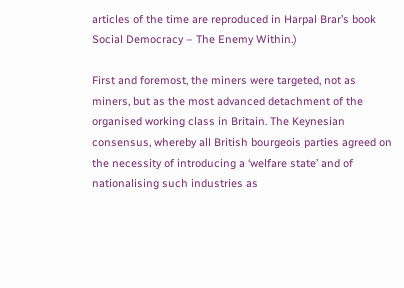articles of the time are reproduced in Harpal Brar’s book Social Democracy – The Enemy Within.)

First and foremost, the miners were targeted, not as miners, but as the most advanced detachment of the organised working class in Britain. The Keynesian consensus, whereby all British bourgeois parties agreed on the necessity of introducing a ‘welfare state’ and of nationalising such industries as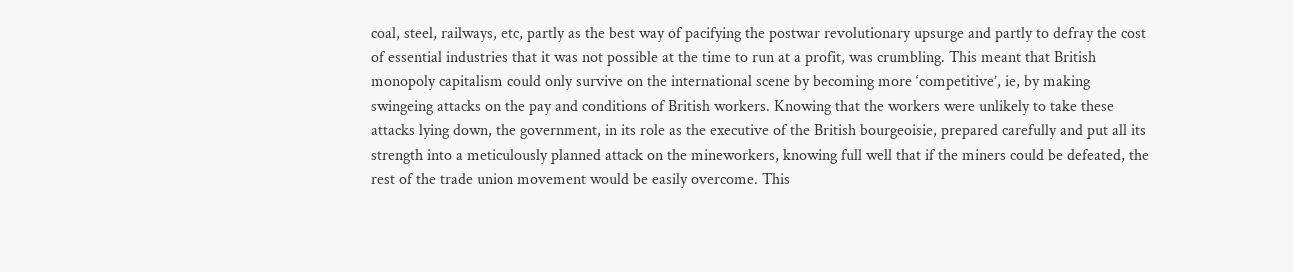coal, steel, railways, etc, partly as the best way of pacifying the postwar revolutionary upsurge and partly to defray the cost of essential industries that it was not possible at the time to run at a profit, was crumbling. This meant that British monopoly capitalism could only survive on the international scene by becoming more ‘competitive’, ie, by making swingeing attacks on the pay and conditions of British workers. Knowing that the workers were unlikely to take these attacks lying down, the government, in its role as the executive of the British bourgeoisie, prepared carefully and put all its strength into a meticulously planned attack on the mineworkers, knowing full well that if the miners could be defeated, the rest of the trade union movement would be easily overcome. This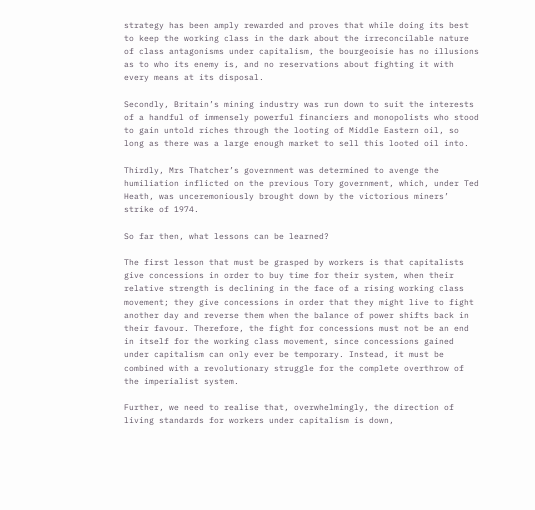strategy has been amply rewarded and proves that while doing its best to keep the working class in the dark about the irreconcilable nature of class antagonisms under capitalism, the bourgeoisie has no illusions as to who its enemy is, and no reservations about fighting it with every means at its disposal.

Secondly, Britain’s mining industry was run down to suit the interests of a handful of immensely powerful financiers and monopolists who stood to gain untold riches through the looting of Middle Eastern oil, so long as there was a large enough market to sell this looted oil into.

Thirdly, Mrs Thatcher’s government was determined to avenge the humiliation inflicted on the previous Tory government, which, under Ted Heath, was unceremoniously brought down by the victorious miners’ strike of 1974.

So far then, what lessons can be learned?

The first lesson that must be grasped by workers is that capitalists give concessions in order to buy time for their system, when their relative strength is declining in the face of a rising working class movement; they give concessions in order that they might live to fight another day and reverse them when the balance of power shifts back in their favour. Therefore, the fight for concessions must not be an end in itself for the working class movement, since concessions gained under capitalism can only ever be temporary. Instead, it must be combined with a revolutionary struggle for the complete overthrow of the imperialist system.

Further, we need to realise that, overwhelmingly, the direction of living standards for workers under capitalism is down,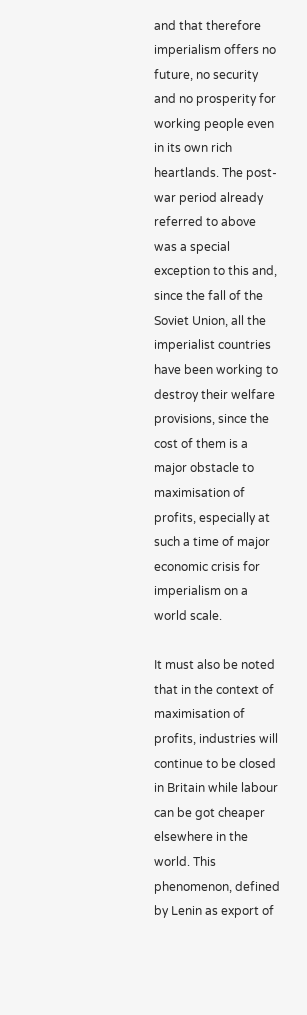and that therefore imperialism offers no future, no security and no prosperity for working people even in its own rich heartlands. The post-war period already referred to above was a special exception to this and, since the fall of the Soviet Union, all the imperialist countries have been working to destroy their welfare provisions, since the cost of them is a major obstacle to maximisation of profits, especially at such a time of major economic crisis for imperialism on a world scale.

It must also be noted that in the context of maximisation of profits, industries will continue to be closed in Britain while labour can be got cheaper elsewhere in the world. This phenomenon, defined by Lenin as export of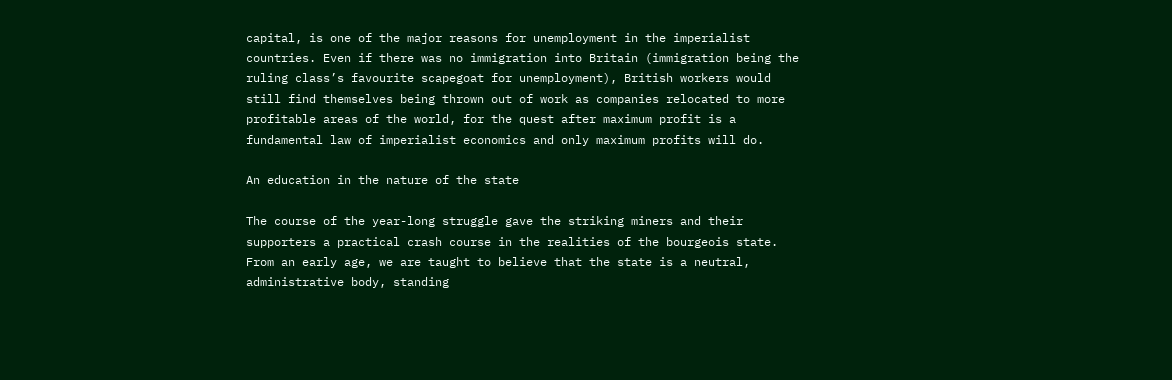capital, is one of the major reasons for unemployment in the imperialist countries. Even if there was no immigration into Britain (immigration being the ruling class’s favourite scapegoat for unemployment), British workers would still find themselves being thrown out of work as companies relocated to more profitable areas of the world, for the quest after maximum profit is a fundamental law of imperialist economics and only maximum profits will do.

An education in the nature of the state

The course of the year-long struggle gave the striking miners and their supporters a practical crash course in the realities of the bourgeois state. From an early age, we are taught to believe that the state is a neutral, administrative body, standing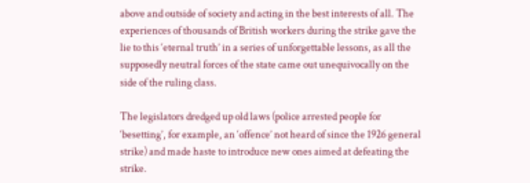above and outside of society and acting in the best interests of all. The experiences of thousands of British workers during the strike gave the lie to this ‘eternal truth’ in a series of unforgettable lessons, as all the supposedly neutral forces of the state came out unequivocally on the side of the ruling class.

The legislators dredged up old laws (police arrested people for ‘besetting’, for example, an ‘offence’ not heard of since the 1926 general strike) and made haste to introduce new ones aimed at defeating the strike.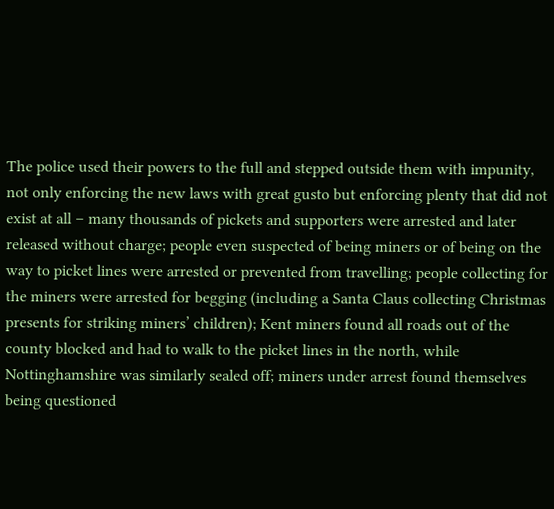The police used their powers to the full and stepped outside them with impunity, not only enforcing the new laws with great gusto but enforcing plenty that did not exist at all – many thousands of pickets and supporters were arrested and later released without charge; people even suspected of being miners or of being on the way to picket lines were arrested or prevented from travelling; people collecting for the miners were arrested for begging (including a Santa Claus collecting Christmas presents for striking miners’ children); Kent miners found all roads out of the county blocked and had to walk to the picket lines in the north, while Nottinghamshire was similarly sealed off; miners under arrest found themselves being questioned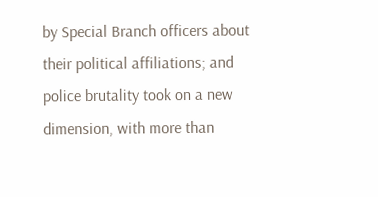by Special Branch officers about their political affiliations; and police brutality took on a new dimension, with more than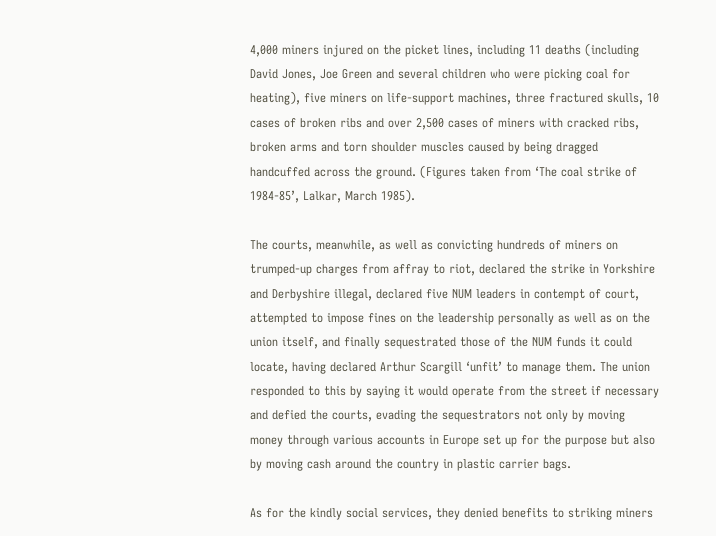4,000 miners injured on the picket lines, including 11 deaths (including David Jones, Joe Green and several children who were picking coal for heating), five miners on life-support machines, three fractured skulls, 10 cases of broken ribs and over 2,500 cases of miners with cracked ribs, broken arms and torn shoulder muscles caused by being dragged handcuffed across the ground. (Figures taken from ‘The coal strike of 1984-85’, Lalkar, March 1985).

The courts, meanwhile, as well as convicting hundreds of miners on trumped-up charges from affray to riot, declared the strike in Yorkshire and Derbyshire illegal, declared five NUM leaders in contempt of court, attempted to impose fines on the leadership personally as well as on the union itself, and finally sequestrated those of the NUM funds it could locate, having declared Arthur Scargill ‘unfit’ to manage them. The union responded to this by saying it would operate from the street if necessary and defied the courts, evading the sequestrators not only by moving money through various accounts in Europe set up for the purpose but also by moving cash around the country in plastic carrier bags.

As for the kindly social services, they denied benefits to striking miners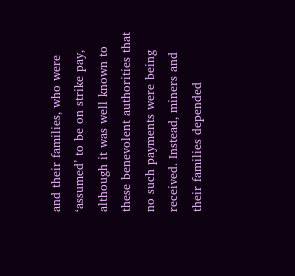and their families, who were ‘assumed’ to be on strike pay, although it was well known to these benevolent authorities that no such payments were being received. Instead, miners and their families depended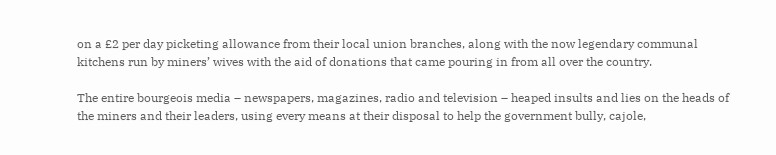on a £2 per day picketing allowance from their local union branches, along with the now legendary communal kitchens run by miners’ wives with the aid of donations that came pouring in from all over the country.

The entire bourgeois media – newspapers, magazines, radio and television – heaped insults and lies on the heads of the miners and their leaders, using every means at their disposal to help the government bully, cajole,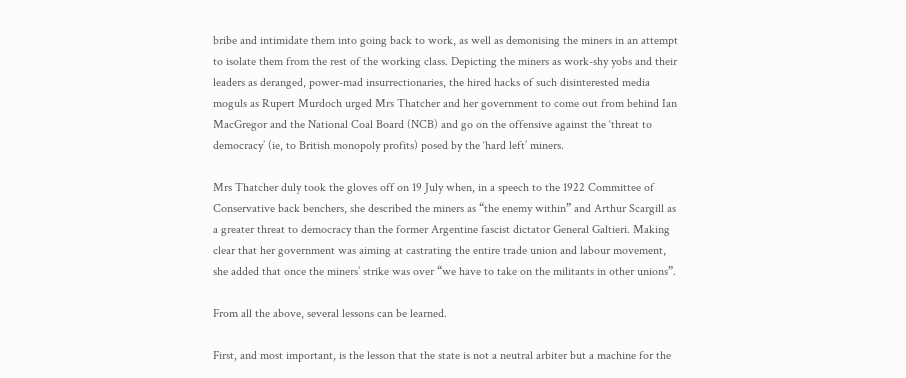bribe and intimidate them into going back to work, as well as demonising the miners in an attempt to isolate them from the rest of the working class. Depicting the miners as work-shy yobs and their leaders as deranged, power-mad insurrectionaries, the hired hacks of such disinterested media moguls as Rupert Murdoch urged Mrs Thatcher and her government to come out from behind Ian MacGregor and the National Coal Board (NCB) and go on the offensive against the ‘threat to democracy’ (ie, to British monopoly profits) posed by the ‘hard left’ miners.

Mrs Thatcher duly took the gloves off on 19 July when, in a speech to the 1922 Committee of Conservative back benchers, she described the miners as “the enemy within” and Arthur Scargill as a greater threat to democracy than the former Argentine fascist dictator General Galtieri. Making clear that her government was aiming at castrating the entire trade union and labour movement, she added that once the miners’ strike was over “we have to take on the militants in other unions”.

From all the above, several lessons can be learned.

First, and most important, is the lesson that the state is not a neutral arbiter but a machine for the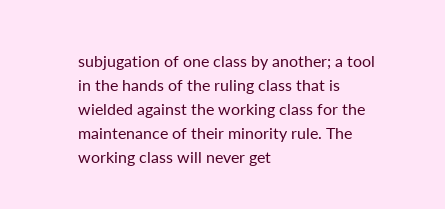subjugation of one class by another; a tool in the hands of the ruling class that is wielded against the working class for the maintenance of their minority rule. The working class will never get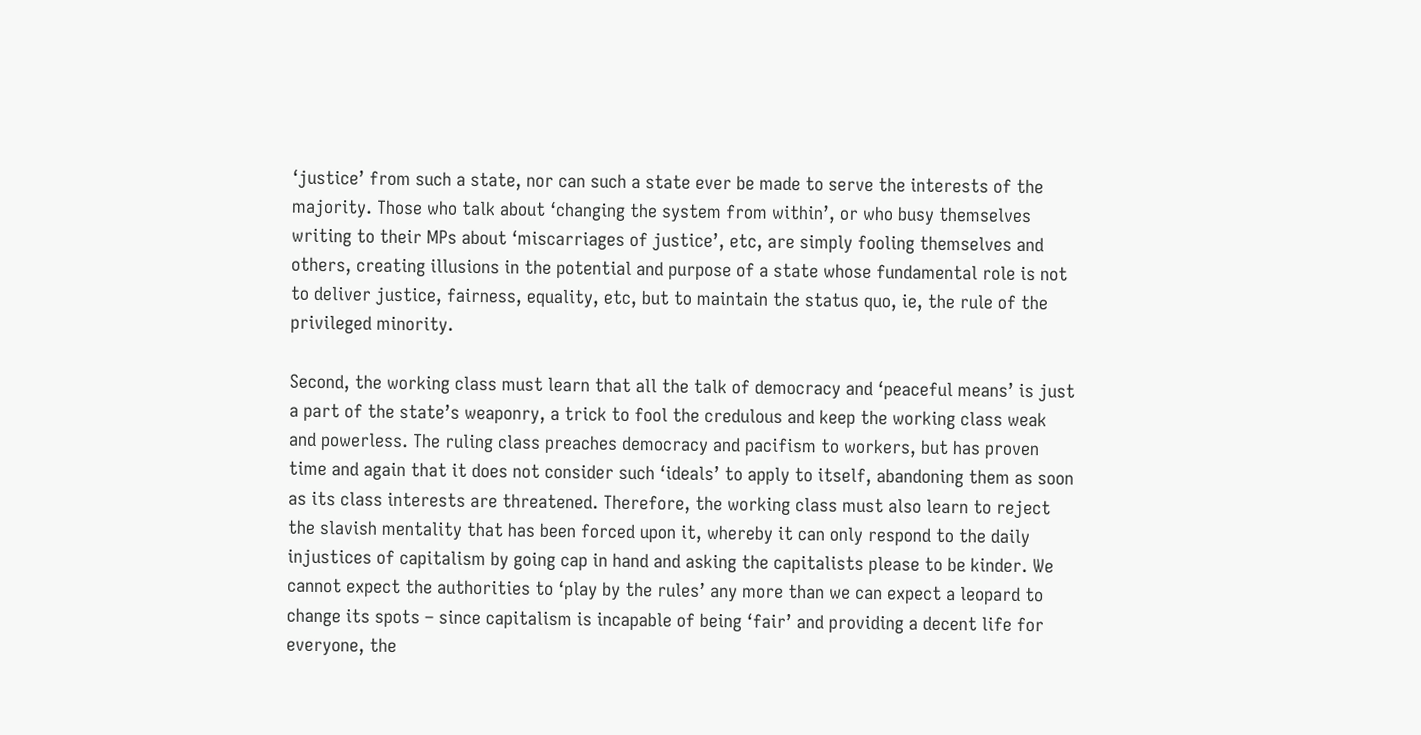‘justice’ from such a state, nor can such a state ever be made to serve the interests of the majority. Those who talk about ‘changing the system from within’, or who busy themselves writing to their MPs about ‘miscarriages of justice’, etc, are simply fooling themselves and others, creating illusions in the potential and purpose of a state whose fundamental role is not to deliver justice, fairness, equality, etc, but to maintain the status quo, ie, the rule of the privileged minority.

Second, the working class must learn that all the talk of democracy and ‘peaceful means’ is just a part of the state’s weaponry, a trick to fool the credulous and keep the working class weak and powerless. The ruling class preaches democracy and pacifism to workers, but has proven time and again that it does not consider such ‘ideals’ to apply to itself, abandoning them as soon as its class interests are threatened. Therefore, the working class must also learn to reject the slavish mentality that has been forced upon it, whereby it can only respond to the daily injustices of capitalism by going cap in hand and asking the capitalists please to be kinder. We cannot expect the authorities to ‘play by the rules’ any more than we can expect a leopard to change its spots – since capitalism is incapable of being ‘fair’ and providing a decent life for everyone, the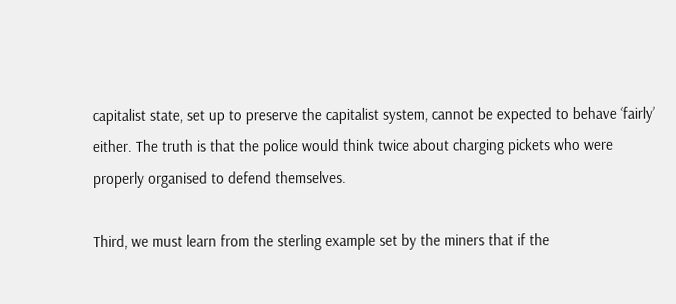capitalist state, set up to preserve the capitalist system, cannot be expected to behave ‘fairly’ either. The truth is that the police would think twice about charging pickets who were properly organised to defend themselves.

Third, we must learn from the sterling example set by the miners that if the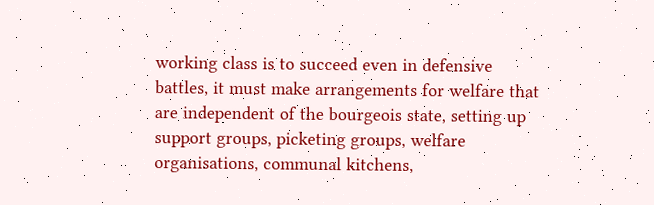working class is to succeed even in defensive battles, it must make arrangements for welfare that are independent of the bourgeois state, setting up support groups, picketing groups, welfare organisations, communal kitchens,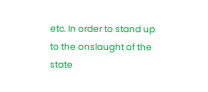etc. In order to stand up to the onslaught of the state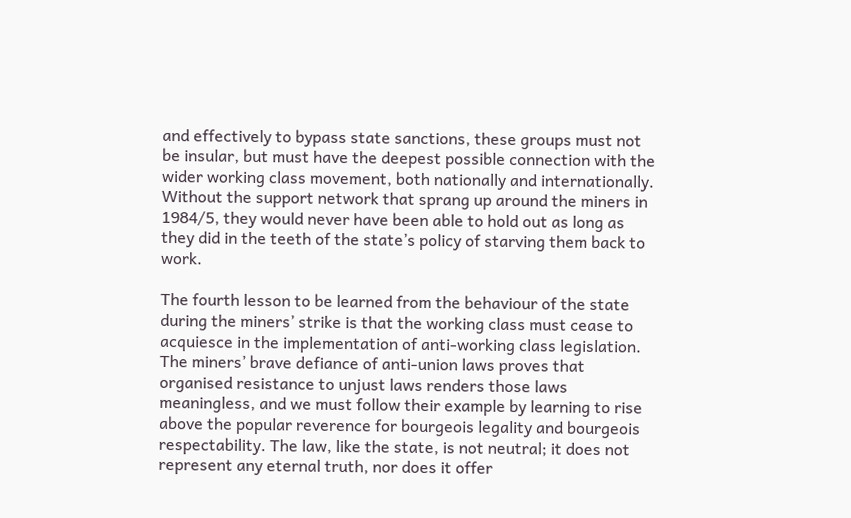and effectively to bypass state sanctions, these groups must not be insular, but must have the deepest possible connection with the wider working class movement, both nationally and internationally. Without the support network that sprang up around the miners in 1984/5, they would never have been able to hold out as long as they did in the teeth of the state’s policy of starving them back to work.

The fourth lesson to be learned from the behaviour of the state during the miners’ strike is that the working class must cease to acquiesce in the implementation of anti-working class legislation. The miners’ brave defiance of anti-union laws proves that organised resistance to unjust laws renders those laws meaningless, and we must follow their example by learning to rise above the popular reverence for bourgeois legality and bourgeois respectability. The law, like the state, is not neutral; it does not represent any eternal truth, nor does it offer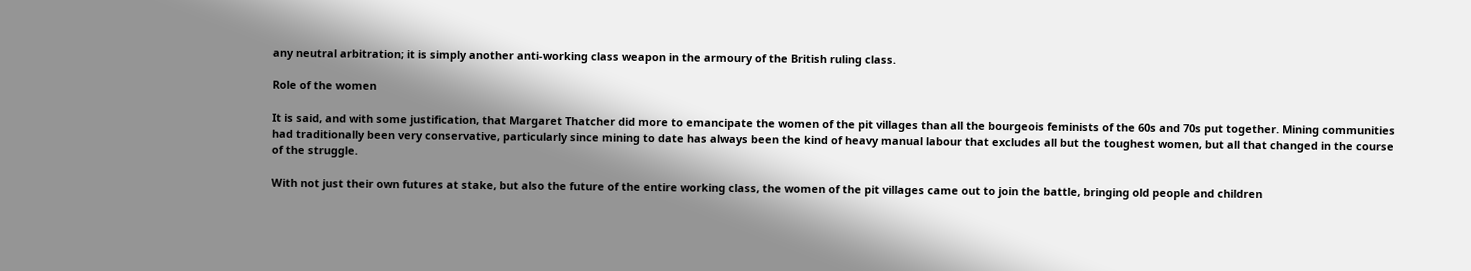any neutral arbitration; it is simply another anti-working class weapon in the armoury of the British ruling class.

Role of the women

It is said, and with some justification, that Margaret Thatcher did more to emancipate the women of the pit villages than all the bourgeois feminists of the 60s and 70s put together. Mining communities had traditionally been very conservative, particularly since mining to date has always been the kind of heavy manual labour that excludes all but the toughest women, but all that changed in the course of the struggle.

With not just their own futures at stake, but also the future of the entire working class, the women of the pit villages came out to join the battle, bringing old people and children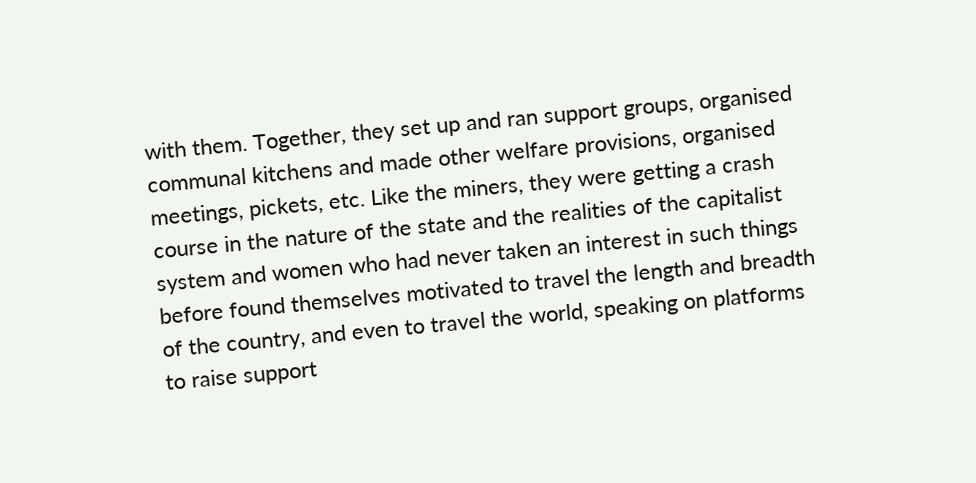with them. Together, they set up and ran support groups, organised communal kitchens and made other welfare provisions, organised meetings, pickets, etc. Like the miners, they were getting a crash course in the nature of the state and the realities of the capitalist system and women who had never taken an interest in such things before found themselves motivated to travel the length and breadth of the country, and even to travel the world, speaking on platforms to raise support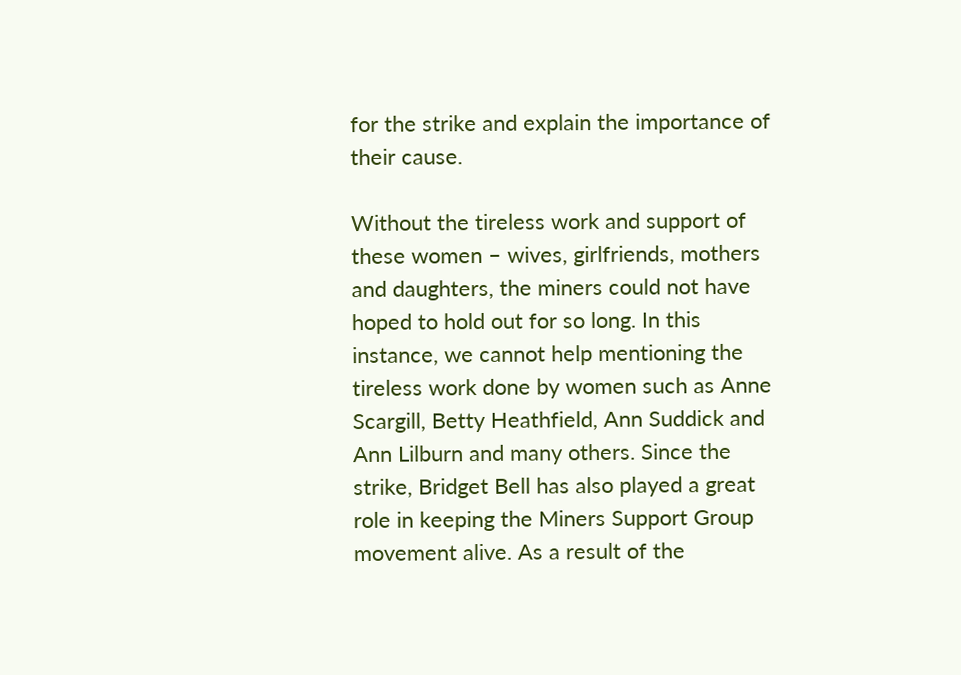for the strike and explain the importance of their cause.

Without the tireless work and support of these women – wives, girlfriends, mothers and daughters, the miners could not have hoped to hold out for so long. In this instance, we cannot help mentioning the tireless work done by women such as Anne Scargill, Betty Heathfield, Ann Suddick and Ann Lilburn and many others. Since the strike, Bridget Bell has also played a great role in keeping the Miners Support Group movement alive. As a result of the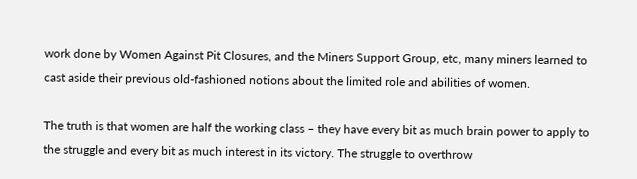work done by Women Against Pit Closures, and the Miners Support Group, etc, many miners learned to cast aside their previous old-fashioned notions about the limited role and abilities of women.

The truth is that women are half the working class – they have every bit as much brain power to apply to the struggle and every bit as much interest in its victory. The struggle to overthrow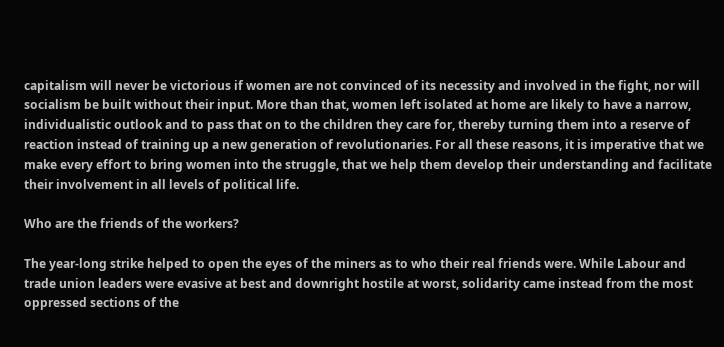capitalism will never be victorious if women are not convinced of its necessity and involved in the fight, nor will socialism be built without their input. More than that, women left isolated at home are likely to have a narrow, individualistic outlook and to pass that on to the children they care for, thereby turning them into a reserve of reaction instead of training up a new generation of revolutionaries. For all these reasons, it is imperative that we make every effort to bring women into the struggle, that we help them develop their understanding and facilitate their involvement in all levels of political life.

Who are the friends of the workers?

The year-long strike helped to open the eyes of the miners as to who their real friends were. While Labour and trade union leaders were evasive at best and downright hostile at worst, solidarity came instead from the most oppressed sections of the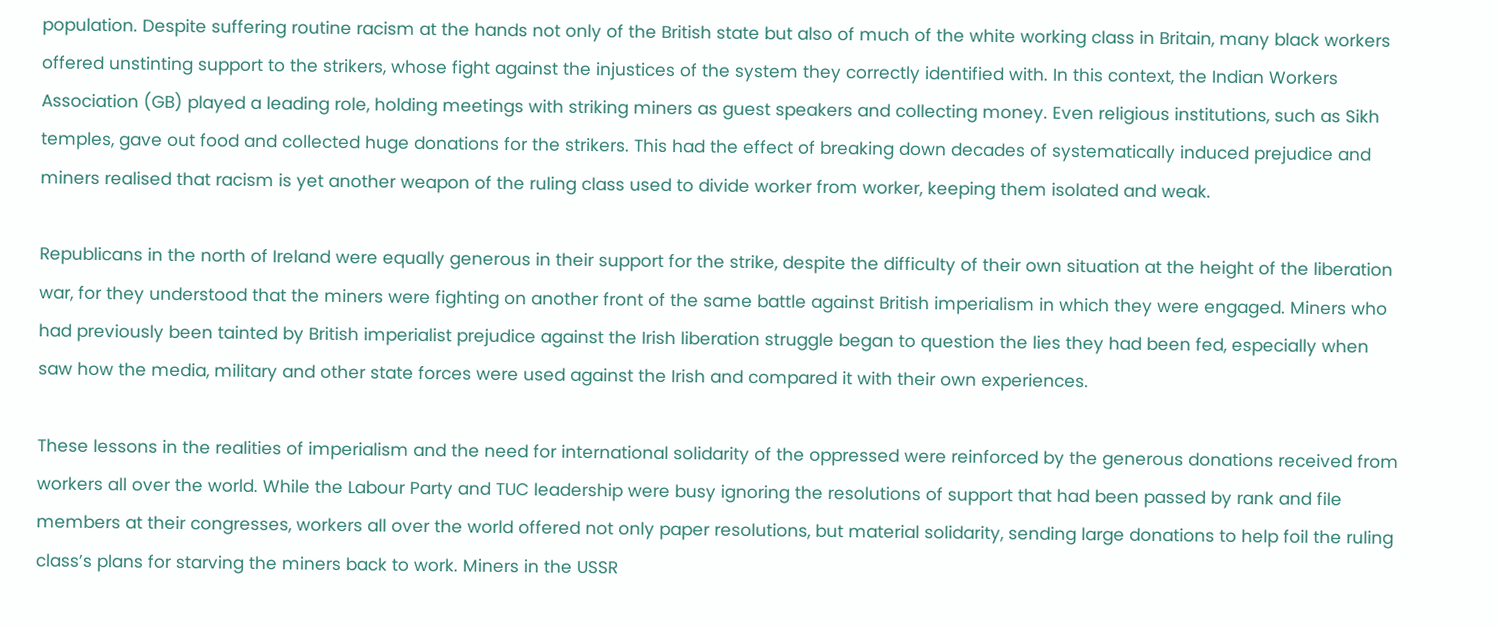population. Despite suffering routine racism at the hands not only of the British state but also of much of the white working class in Britain, many black workers offered unstinting support to the strikers, whose fight against the injustices of the system they correctly identified with. In this context, the Indian Workers Association (GB) played a leading role, holding meetings with striking miners as guest speakers and collecting money. Even religious institutions, such as Sikh temples, gave out food and collected huge donations for the strikers. This had the effect of breaking down decades of systematically induced prejudice and miners realised that racism is yet another weapon of the ruling class used to divide worker from worker, keeping them isolated and weak.

Republicans in the north of Ireland were equally generous in their support for the strike, despite the difficulty of their own situation at the height of the liberation war, for they understood that the miners were fighting on another front of the same battle against British imperialism in which they were engaged. Miners who had previously been tainted by British imperialist prejudice against the Irish liberation struggle began to question the lies they had been fed, especially when saw how the media, military and other state forces were used against the Irish and compared it with their own experiences.

These lessons in the realities of imperialism and the need for international solidarity of the oppressed were reinforced by the generous donations received from workers all over the world. While the Labour Party and TUC leadership were busy ignoring the resolutions of support that had been passed by rank and file members at their congresses, workers all over the world offered not only paper resolutions, but material solidarity, sending large donations to help foil the ruling class’s plans for starving the miners back to work. Miners in the USSR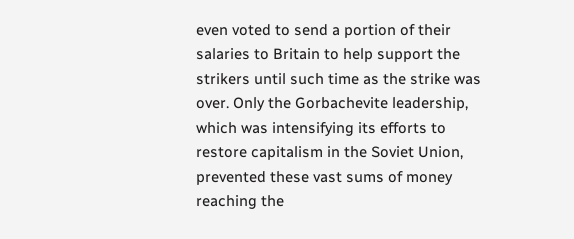even voted to send a portion of their salaries to Britain to help support the strikers until such time as the strike was over. Only the Gorbachevite leadership, which was intensifying its efforts to restore capitalism in the Soviet Union, prevented these vast sums of money reaching the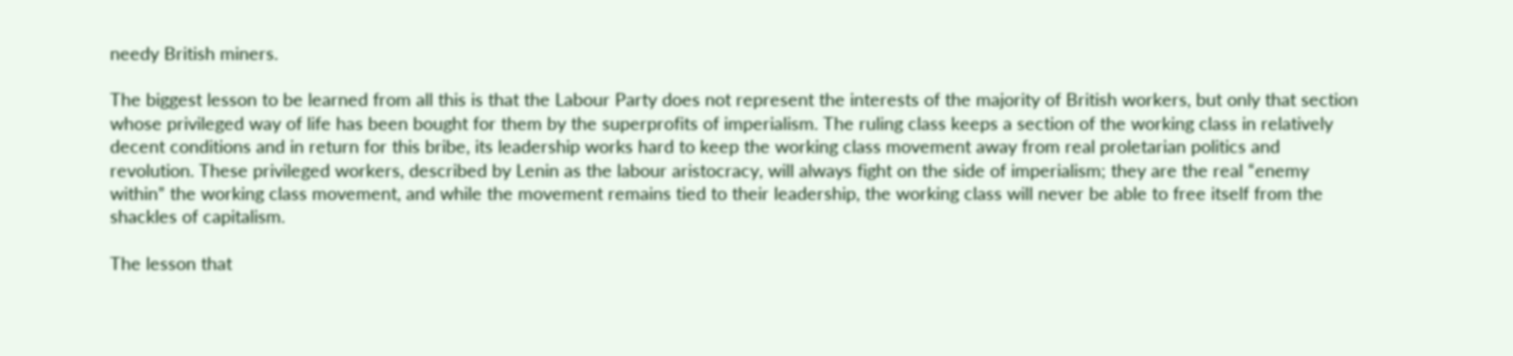needy British miners.

The biggest lesson to be learned from all this is that the Labour Party does not represent the interests of the majority of British workers, but only that section whose privileged way of life has been bought for them by the superprofits of imperialism. The ruling class keeps a section of the working class in relatively decent conditions and in return for this bribe, its leadership works hard to keep the working class movement away from real proletarian politics and revolution. These privileged workers, described by Lenin as the labour aristocracy, will always fight on the side of imperialism; they are the real “enemy within” the working class movement, and while the movement remains tied to their leadership, the working class will never be able to free itself from the shackles of capitalism.

The lesson that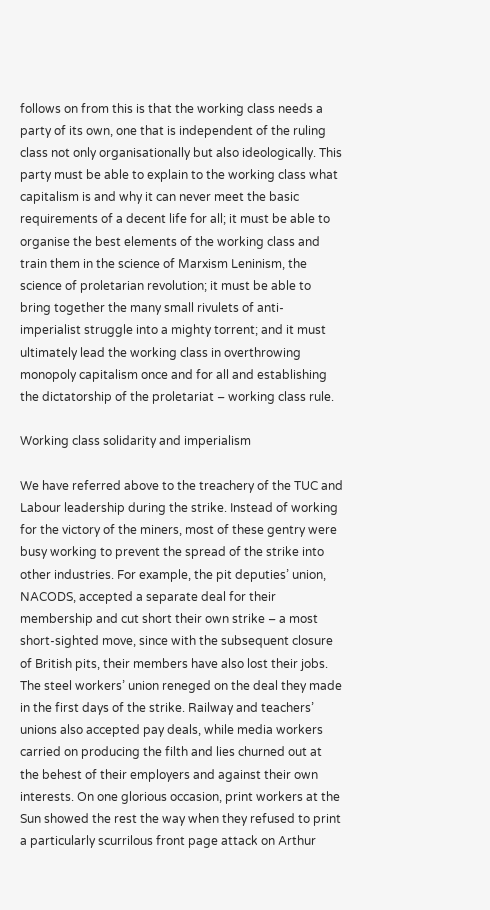follows on from this is that the working class needs a party of its own, one that is independent of the ruling class not only organisationally but also ideologically. This party must be able to explain to the working class what capitalism is and why it can never meet the basic requirements of a decent life for all; it must be able to organise the best elements of the working class and train them in the science of Marxism Leninism, the science of proletarian revolution; it must be able to bring together the many small rivulets of anti-imperialist struggle into a mighty torrent; and it must ultimately lead the working class in overthrowing monopoly capitalism once and for all and establishing the dictatorship of the proletariat – working class rule.

Working class solidarity and imperialism

We have referred above to the treachery of the TUC and Labour leadership during the strike. Instead of working for the victory of the miners, most of these gentry were busy working to prevent the spread of the strike into other industries. For example, the pit deputies’ union, NACODS, accepted a separate deal for their membership and cut short their own strike – a most short-sighted move, since with the subsequent closure of British pits, their members have also lost their jobs. The steel workers’ union reneged on the deal they made in the first days of the strike. Railway and teachers’ unions also accepted pay deals, while media workers carried on producing the filth and lies churned out at the behest of their employers and against their own interests. On one glorious occasion, print workers at the Sun showed the rest the way when they refused to print a particularly scurrilous front page attack on Arthur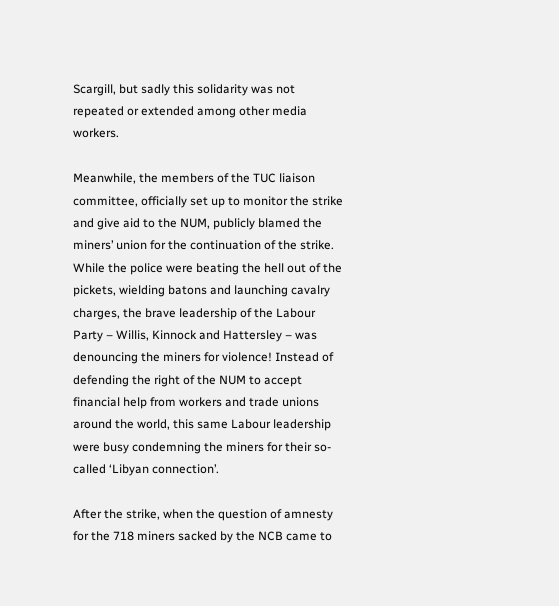Scargill, but sadly this solidarity was not repeated or extended among other media workers.

Meanwhile, the members of the TUC liaison committee, officially set up to monitor the strike and give aid to the NUM, publicly blamed the miners’ union for the continuation of the strike. While the police were beating the hell out of the pickets, wielding batons and launching cavalry charges, the brave leadership of the Labour Party – Willis, Kinnock and Hattersley – was denouncing the miners for violence! Instead of defending the right of the NUM to accept financial help from workers and trade unions around the world, this same Labour leadership were busy condemning the miners for their so-called ‘Libyan connection’.

After the strike, when the question of amnesty for the 718 miners sacked by the NCB came to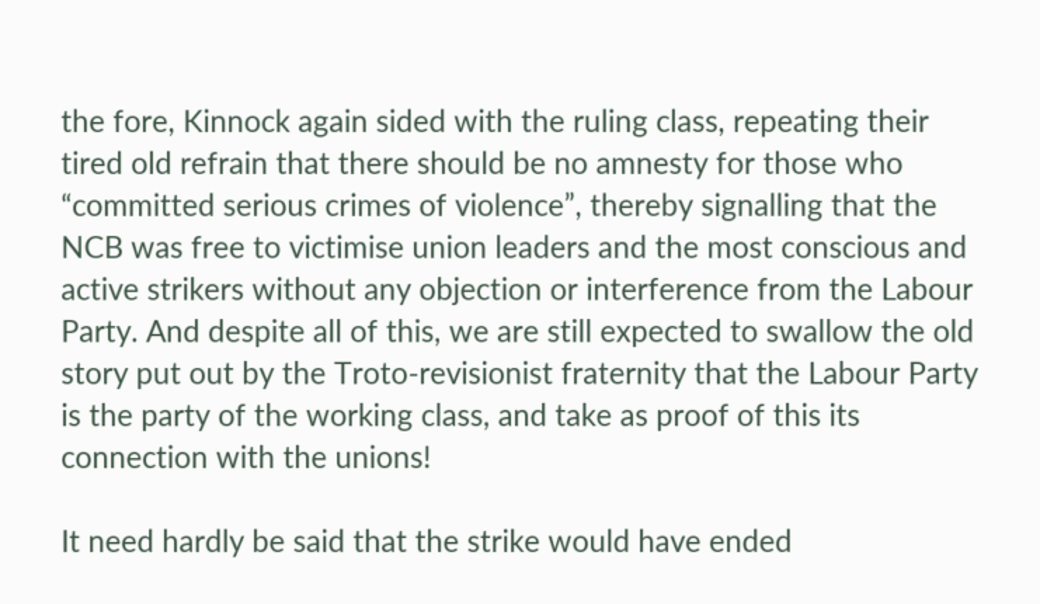the fore, Kinnock again sided with the ruling class, repeating their tired old refrain that there should be no amnesty for those who “committed serious crimes of violence”, thereby signalling that the NCB was free to victimise union leaders and the most conscious and active strikers without any objection or interference from the Labour Party. And despite all of this, we are still expected to swallow the old story put out by the Troto-revisionist fraternity that the Labour Party is the party of the working class, and take as proof of this its connection with the unions!

It need hardly be said that the strike would have ended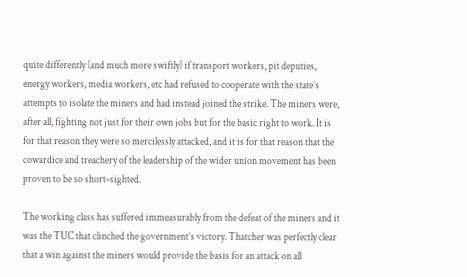quite differently (and much more swiftly) if transport workers, pit deputies, energy workers, media workers, etc had refused to cooperate with the state’s attempts to isolate the miners and had instead joined the strike. The miners were, after all, fighting not just for their own jobs but for the basic right to work. It is for that reason they were so mercilessly attacked, and it is for that reason that the cowardice and treachery of the leadership of the wider union movement has been proven to be so short-sighted.

The working class has suffered immeasurably from the defeat of the miners and it was the TUC that clinched the government’s victory. Thatcher was perfectly clear that a win against the miners would provide the basis for an attack on all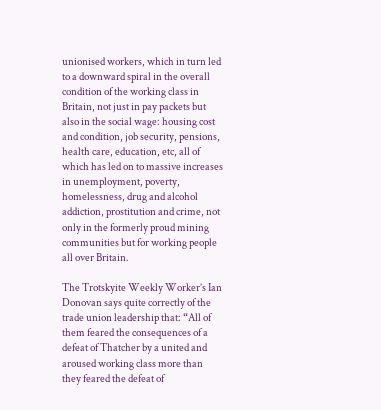unionised workers, which in turn led to a downward spiral in the overall condition of the working class in Britain, not just in pay packets but also in the social wage: housing cost and condition, job security, pensions, health care, education, etc, all of which has led on to massive increases in unemployment, poverty, homelessness, drug and alcohol addiction, prostitution and crime, not only in the formerly proud mining communities but for working people all over Britain.

The Trotskyite Weekly Worker’s Ian Donovan says quite correctly of the trade union leadership that: “All of them feared the consequences of a defeat of Thatcher by a united and aroused working class more than they feared the defeat of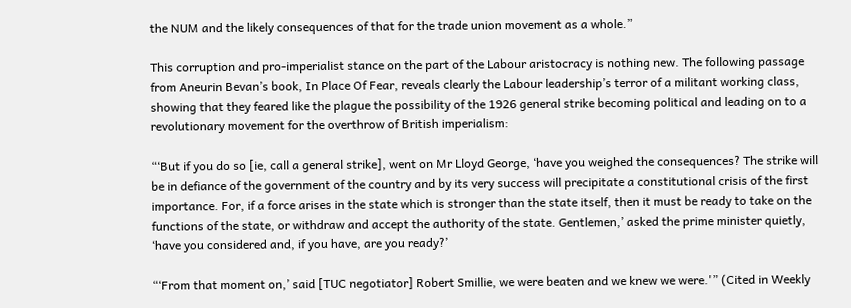the NUM and the likely consequences of that for the trade union movement as a whole.”

This corruption and pro-imperialist stance on the part of the Labour aristocracy is nothing new. The following passage from Aneurin Bevan’s book, In Place Of Fear, reveals clearly the Labour leadership’s terror of a militant working class, showing that they feared like the plague the possibility of the 1926 general strike becoming political and leading on to a revolutionary movement for the overthrow of British imperialism:

“‘But if you do so [ie, call a general strike], went on Mr Lloyd George, ‘have you weighed the consequences? The strike will be in defiance of the government of the country and by its very success will precipitate a constitutional crisis of the first importance. For, if a force arises in the state which is stronger than the state itself, then it must be ready to take on the functions of the state, or withdraw and accept the authority of the state. Gentlemen,’ asked the prime minister quietly, ‘have you considered and, if you have, are you ready?’

“‘From that moment on,’ said [TUC negotiator] Robert Smillie, we were beaten and we knew we were.'” (Cited in Weekly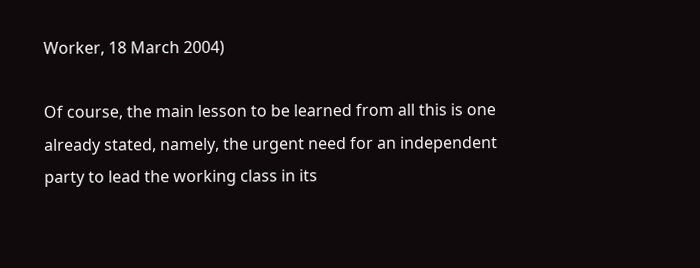Worker, 18 March 2004)

Of course, the main lesson to be learned from all this is one already stated, namely, the urgent need for an independent party to lead the working class in its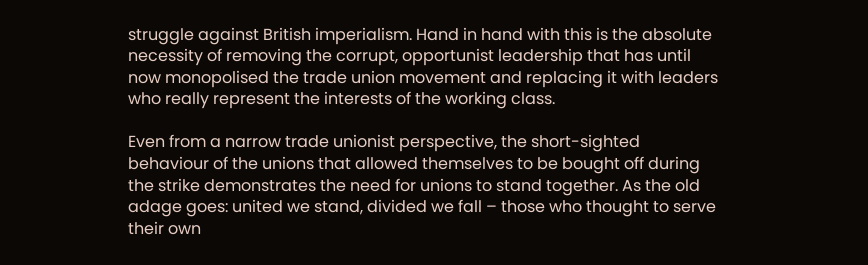struggle against British imperialism. Hand in hand with this is the absolute necessity of removing the corrupt, opportunist leadership that has until now monopolised the trade union movement and replacing it with leaders who really represent the interests of the working class.

Even from a narrow trade unionist perspective, the short-sighted behaviour of the unions that allowed themselves to be bought off during the strike demonstrates the need for unions to stand together. As the old adage goes: united we stand, divided we fall – those who thought to serve their own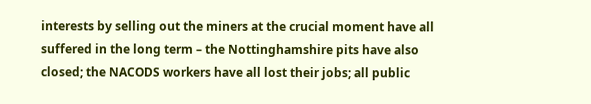interests by selling out the miners at the crucial moment have all suffered in the long term – the Nottinghamshire pits have also closed; the NACODS workers have all lost their jobs; all public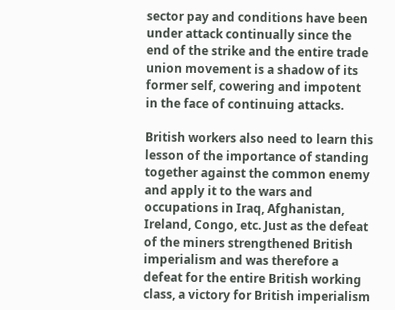sector pay and conditions have been under attack continually since the end of the strike and the entire trade union movement is a shadow of its former self, cowering and impotent in the face of continuing attacks.

British workers also need to learn this lesson of the importance of standing together against the common enemy and apply it to the wars and occupations in Iraq, Afghanistan, Ireland, Congo, etc. Just as the defeat of the miners strengthened British imperialism and was therefore a defeat for the entire British working class, a victory for British imperialism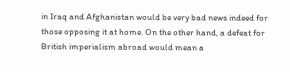in Iraq and Afghanistan would be very bad news indeed for those opposing it at home. On the other hand, a defeat for British imperialism abroad would mean a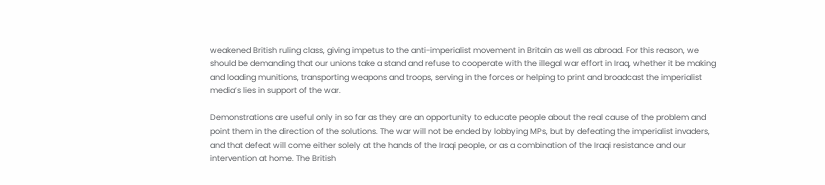weakened British ruling class, giving impetus to the anti-imperialist movement in Britain as well as abroad. For this reason, we should be demanding that our unions take a stand and refuse to cooperate with the illegal war effort in Iraq, whether it be making and loading munitions, transporting weapons and troops, serving in the forces or helping to print and broadcast the imperialist media’s lies in support of the war.

Demonstrations are useful only in so far as they are an opportunity to educate people about the real cause of the problem and point them in the direction of the solutions. The war will not be ended by lobbying MPs, but by defeating the imperialist invaders, and that defeat will come either solely at the hands of the Iraqi people, or as a combination of the Iraqi resistance and our intervention at home. The British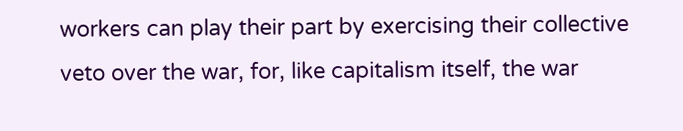workers can play their part by exercising their collective veto over the war, for, like capitalism itself, the war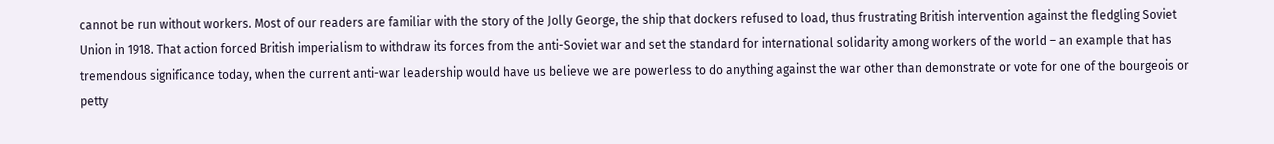cannot be run without workers. Most of our readers are familiar with the story of the Jolly George, the ship that dockers refused to load, thus frustrating British intervention against the fledgling Soviet Union in 1918. That action forced British imperialism to withdraw its forces from the anti-Soviet war and set the standard for international solidarity among workers of the world – an example that has tremendous significance today, when the current anti-war leadership would have us believe we are powerless to do anything against the war other than demonstrate or vote for one of the bourgeois or petty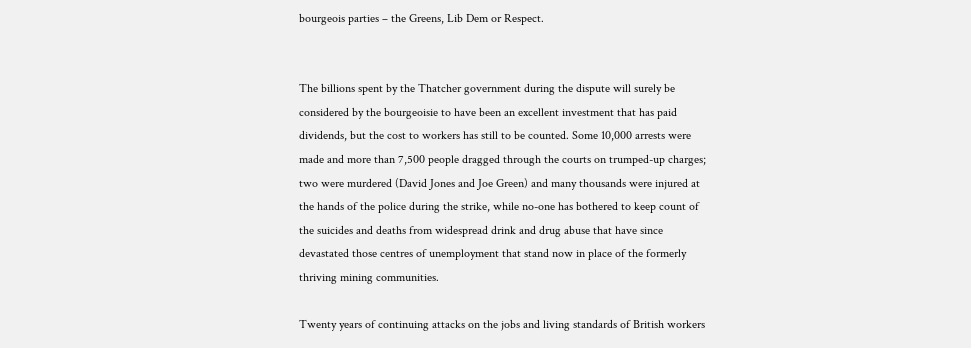bourgeois parties – the Greens, Lib Dem or Respect.


The billions spent by the Thatcher government during the dispute will surely be considered by the bourgeoisie to have been an excellent investment that has paid dividends, but the cost to workers has still to be counted. Some 10,000 arrests were made and more than 7,500 people dragged through the courts on trumped-up charges; two were murdered (David Jones and Joe Green) and many thousands were injured at the hands of the police during the strike, while no-one has bothered to keep count of the suicides and deaths from widespread drink and drug abuse that have since devastated those centres of unemployment that stand now in place of the formerly thriving mining communities.

Twenty years of continuing attacks on the jobs and living standards of British workers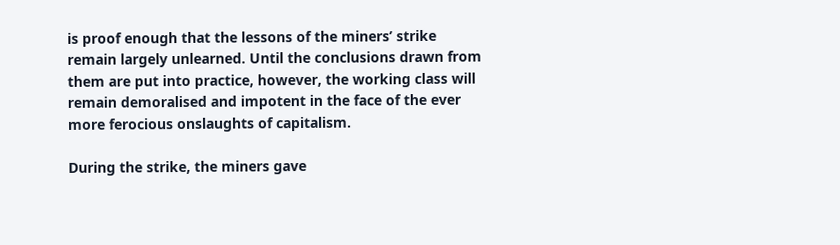is proof enough that the lessons of the miners’ strike remain largely unlearned. Until the conclusions drawn from them are put into practice, however, the working class will remain demoralised and impotent in the face of the ever more ferocious onslaughts of capitalism.

During the strike, the miners gave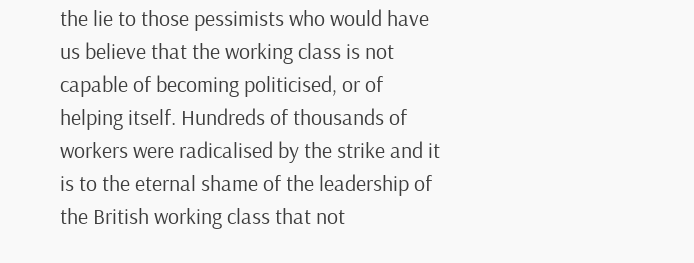the lie to those pessimists who would have us believe that the working class is not capable of becoming politicised, or of helping itself. Hundreds of thousands of workers were radicalised by the strike and it is to the eternal shame of the leadership of the British working class that not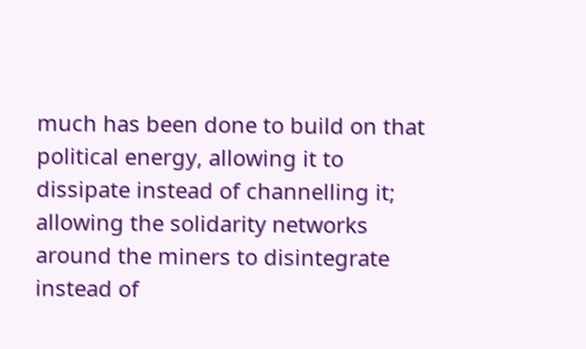much has been done to build on that political energy, allowing it to dissipate instead of channelling it; allowing the solidarity networks around the miners to disintegrate instead of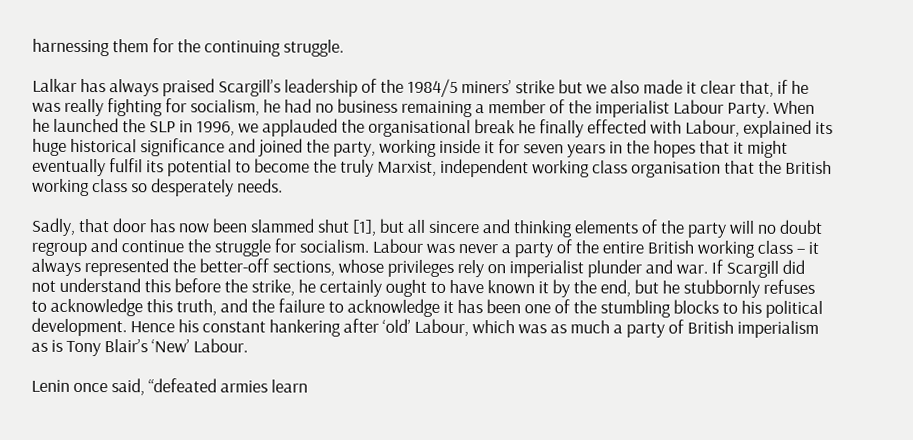harnessing them for the continuing struggle.

Lalkar has always praised Scargill’s leadership of the 1984/5 miners’ strike but we also made it clear that, if he was really fighting for socialism, he had no business remaining a member of the imperialist Labour Party. When he launched the SLP in 1996, we applauded the organisational break he finally effected with Labour, explained its huge historical significance and joined the party, working inside it for seven years in the hopes that it might eventually fulfil its potential to become the truly Marxist, independent working class organisation that the British working class so desperately needs.

Sadly, that door has now been slammed shut [1], but all sincere and thinking elements of the party will no doubt regroup and continue the struggle for socialism. Labour was never a party of the entire British working class – it always represented the better-off sections, whose privileges rely on imperialist plunder and war. If Scargill did not understand this before the strike, he certainly ought to have known it by the end, but he stubbornly refuses to acknowledge this truth, and the failure to acknowledge it has been one of the stumbling blocks to his political development. Hence his constant hankering after ‘old’ Labour, which was as much a party of British imperialism as is Tony Blair’s ‘New’ Labour.

Lenin once said, “defeated armies learn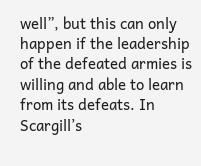well”, but this can only happen if the leadership of the defeated armies is willing and able to learn from its defeats. In Scargill’s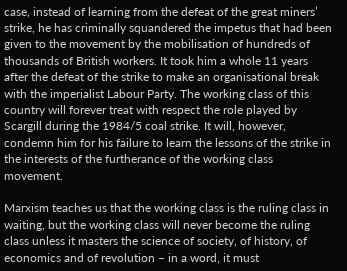case, instead of learning from the defeat of the great miners’ strike, he has criminally squandered the impetus that had been given to the movement by the mobilisation of hundreds of thousands of British workers. It took him a whole 11 years after the defeat of the strike to make an organisational break with the imperialist Labour Party. The working class of this country will forever treat with respect the role played by Scargill during the 1984/5 coal strike. It will, however, condemn him for his failure to learn the lessons of the strike in the interests of the furtherance of the working class movement.

Marxism teaches us that the working class is the ruling class in waiting, but the working class will never become the ruling class unless it masters the science of society, of history, of economics and of revolution – in a word, it must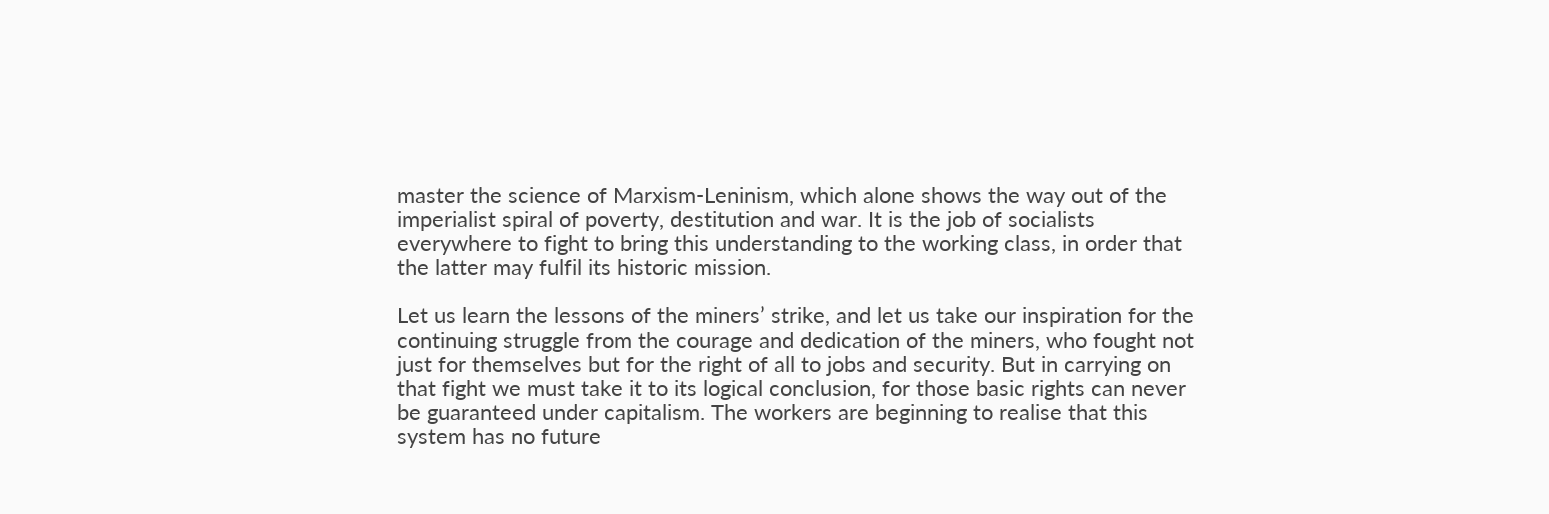master the science of Marxism-Leninism, which alone shows the way out of the imperialist spiral of poverty, destitution and war. It is the job of socialists everywhere to fight to bring this understanding to the working class, in order that the latter may fulfil its historic mission.

Let us learn the lessons of the miners’ strike, and let us take our inspiration for the continuing struggle from the courage and dedication of the miners, who fought not just for themselves but for the right of all to jobs and security. But in carrying on that fight we must take it to its logical conclusion, for those basic rights can never be guaranteed under capitalism. The workers are beginning to realise that this system has no future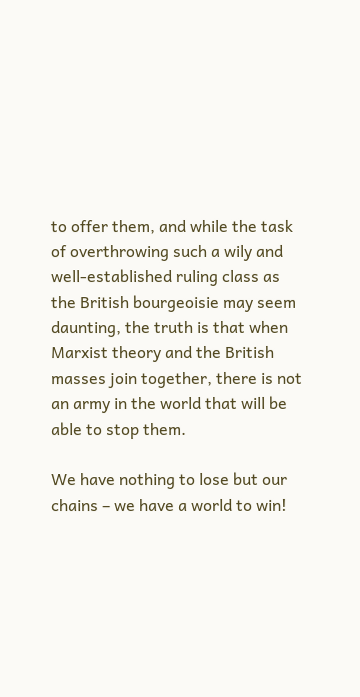to offer them, and while the task of overthrowing such a wily and well-established ruling class as the British bourgeoisie may seem daunting, the truth is that when Marxist theory and the British masses join together, there is not an army in the world that will be able to stop them.

We have nothing to lose but our chains – we have a world to win!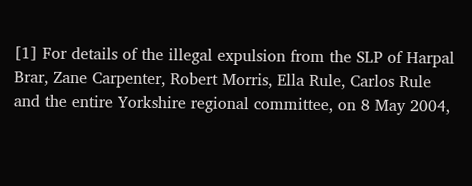[1] For details of the illegal expulsion from the SLP of Harpal Brar, Zane Carpenter, Robert Morris, Ella Rule, Carlos Rule and the entire Yorkshire regional committee, on 8 May 2004,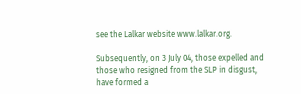see the Lalkar website www.lalkar.org.

Subsequently, on 3 July 04, those expelled and those who resigned from the SLP in disgust, have formed a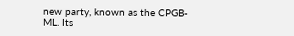new party, known as the CPGB-ML. Its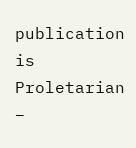publication is Proletarian –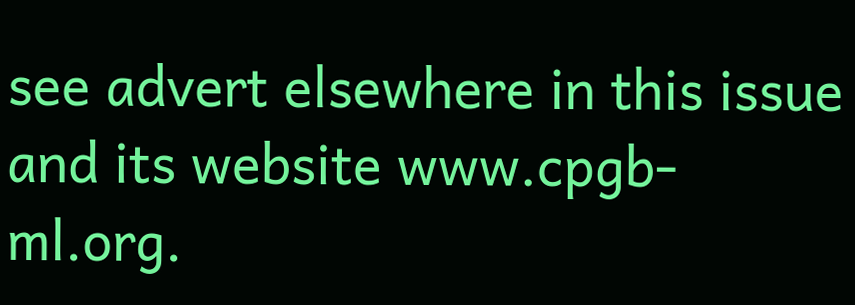see advert elsewhere in this issue and its website www.cpgb-ml.org.